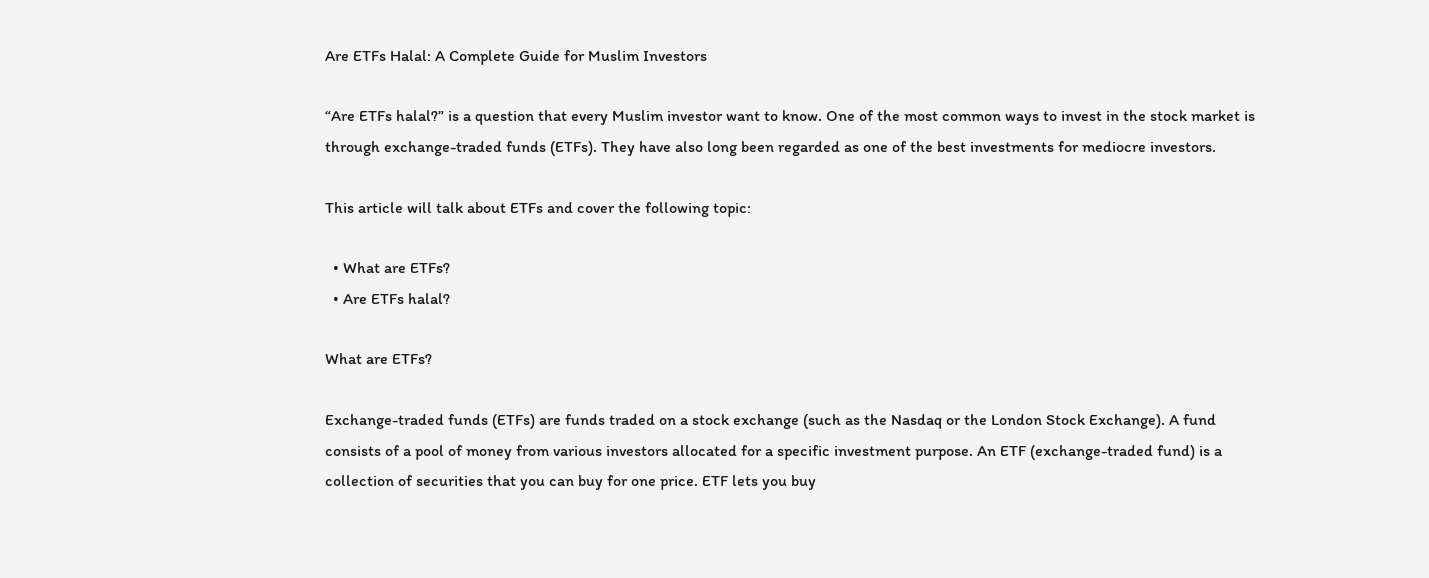Are ETFs Halal: A Complete Guide for Muslim Investors

“Are ETFs halal?” is a question that every Muslim investor want to know. One of the most common ways to invest in the stock market is through exchange-traded funds (ETFs). They have also long been regarded as one of the best investments for mediocre investors.

This article will talk about ETFs and cover the following topic:

  • What are ETFs?
  • Are ETFs halal?

What are ETFs?

Exchange-traded funds (ETFs) are funds traded on a stock exchange (such as the Nasdaq or the London Stock Exchange). A fund consists of a pool of money from various investors allocated for a specific investment purpose. An ETF (exchange-traded fund) is a collection of securities that you can buy for one price. ETF lets you buy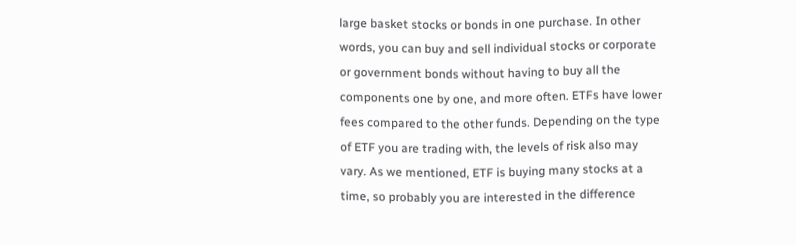large basket stocks or bonds in one purchase. In other words, you can buy and sell individual stocks or corporate or government bonds without having to buy all the components one by one, and more often. ETFs have lower fees compared to the other funds. Depending on the type of ETF you are trading with, the levels of risk also may vary. As we mentioned, ETF is buying many stocks at a time, so probably you are interested in the difference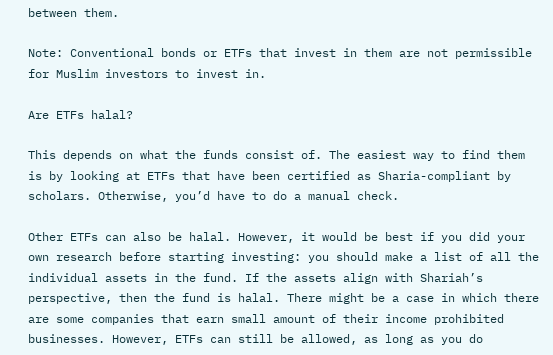between them.

Note: Conventional bonds or ETFs that invest in them are not permissible for Muslim investors to invest in.

Are ETFs halal?

This depends on what the funds consist of. The easiest way to find them is by looking at ETFs that have been certified as Sharia-compliant by scholars. Otherwise, you’d have to do a manual check.

Other ETFs can also be halal. However, it would be best if you did your own research before starting investing: you should make a list of all the individual assets in the fund. If the assets align with Shariah’s perspective, then the fund is halal. There might be a case in which there are some companies that earn small amount of their income prohibited businesses. However, ETFs can still be allowed, as long as you do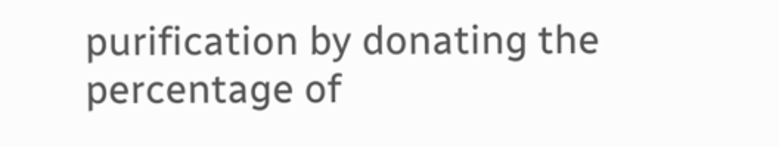purification by donating the percentage of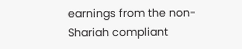earnings from the non-Shariah compliant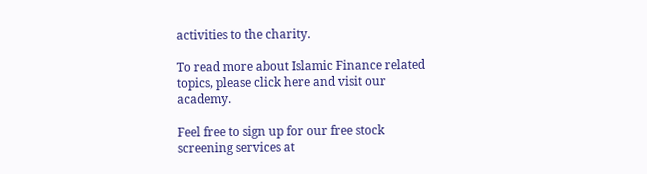activities to the charity.

To read more about Islamic Finance related topics, please click here and visit our academy.

Feel free to sign up for our free stock screening services at